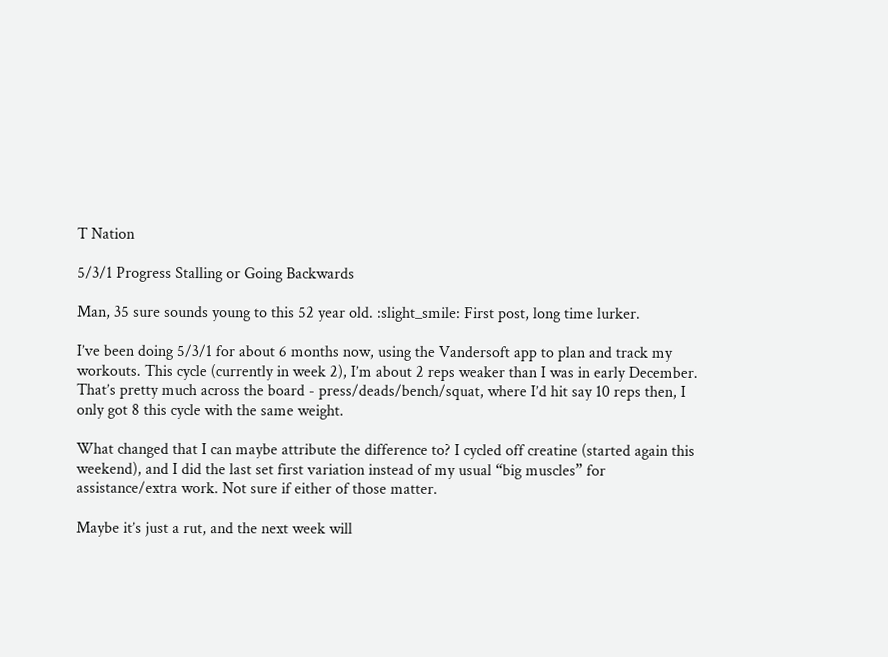T Nation

5/3/1 Progress Stalling or Going Backwards

Man, 35 sure sounds young to this 52 year old. :slight_smile: First post, long time lurker.

I’ve been doing 5/3/1 for about 6 months now, using the Vandersoft app to plan and track my workouts. This cycle (currently in week 2), I’m about 2 reps weaker than I was in early December. That’s pretty much across the board - press/deads/bench/squat, where I’d hit say 10 reps then, I only got 8 this cycle with the same weight.

What changed that I can maybe attribute the difference to? I cycled off creatine (started again this weekend), and I did the last set first variation instead of my usual “big muscles” for assistance/extra work. Not sure if either of those matter.

Maybe it’s just a rut, and the next week will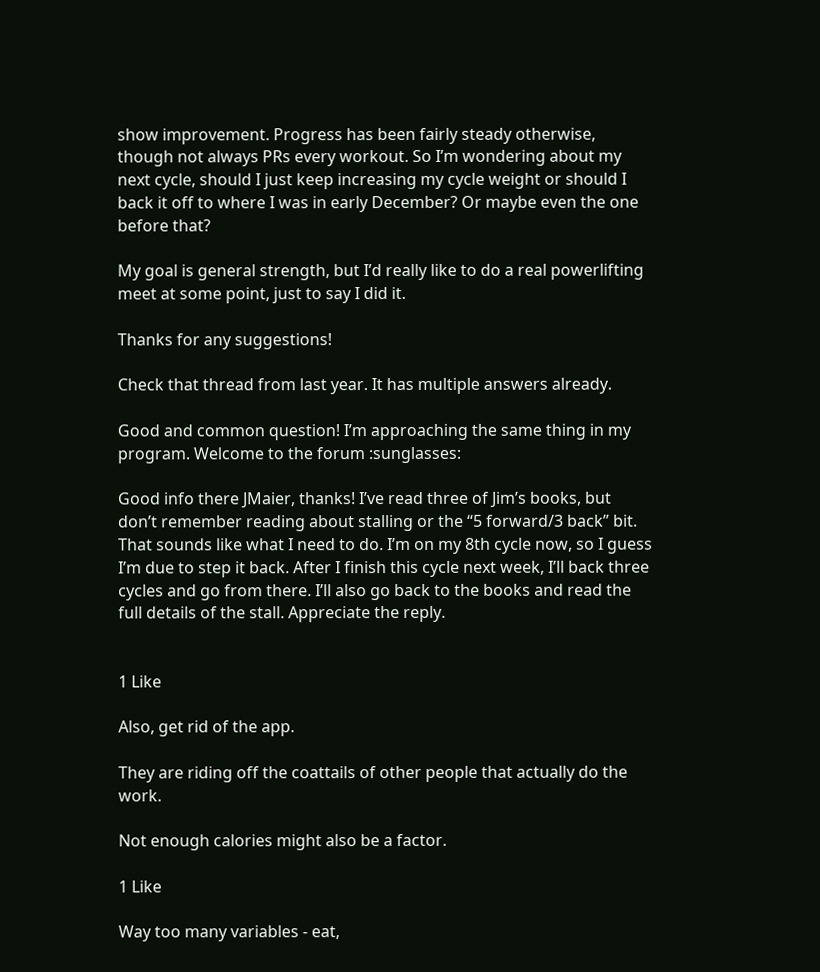show improvement. Progress has been fairly steady otherwise, though not always PRs every workout. So I’m wondering about my next cycle, should I just keep increasing my cycle weight or should I back it off to where I was in early December? Or maybe even the one before that?

My goal is general strength, but I’d really like to do a real powerlifting meet at some point, just to say I did it.

Thanks for any suggestions!

Check that thread from last year. It has multiple answers already.

Good and common question! I’m approaching the same thing in my program. Welcome to the forum :sunglasses:

Good info there JMaier, thanks! I’ve read three of Jim’s books, but don’t remember reading about stalling or the “5 forward/3 back” bit. That sounds like what I need to do. I’m on my 8th cycle now, so I guess I’m due to step it back. After I finish this cycle next week, I’ll back three cycles and go from there. I’ll also go back to the books and read the full details of the stall. Appreciate the reply.


1 Like

Also, get rid of the app.

They are riding off the coattails of other people that actually do the work.

Not enough calories might also be a factor.

1 Like

Way too many variables - eat,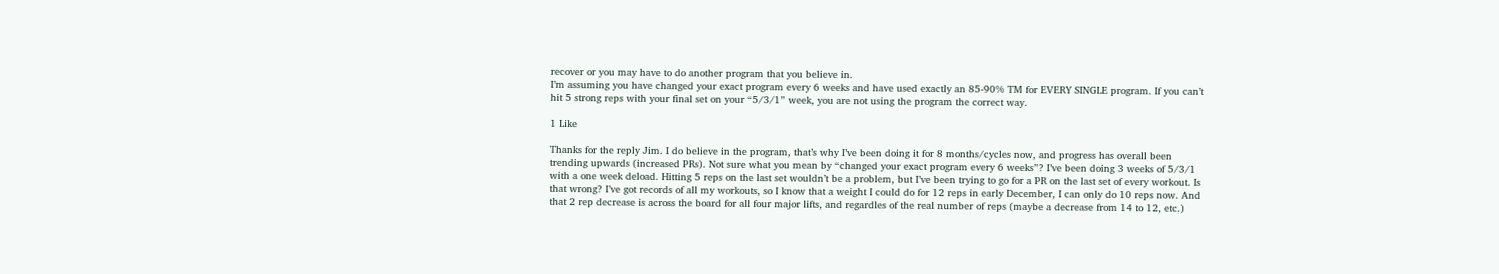recover or you may have to do another program that you believe in.
I’m assuming you have changed your exact program every 6 weeks and have used exactly an 85-90% TM for EVERY SINGLE program. If you can’t hit 5 strong reps with your final set on your “5/3/1” week, you are not using the program the correct way.

1 Like

Thanks for the reply Jim. I do believe in the program, that’s why I’ve been doing it for 8 months/cycles now, and progress has overall been trending upwards (increased PRs). Not sure what you mean by “changed your exact program every 6 weeks”? I’ve been doing 3 weeks of 5/3/1 with a one week deload. Hitting 5 reps on the last set wouldn’t be a problem, but I’ve been trying to go for a PR on the last set of every workout. Is that wrong? I’ve got records of all my workouts, so I know that a weight I could do for 12 reps in early December, I can only do 10 reps now. And that 2 rep decrease is across the board for all four major lifts, and regardles of the real number of reps (maybe a decrease from 14 to 12, etc.)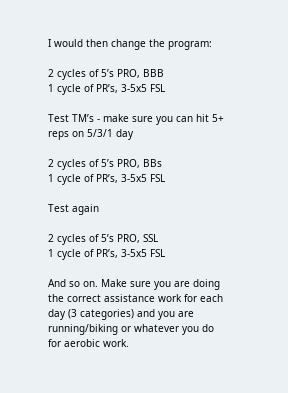I would then change the program:

2 cycles of 5’s PRO, BBB
1 cycle of PR’s, 3-5x5 FSL

Test TM’s - make sure you can hit 5+ reps on 5/3/1 day

2 cycles of 5’s PRO, BBs
1 cycle of PR’s, 3-5x5 FSL

Test again

2 cycles of 5’s PRO, SSL
1 cycle of PR’s, 3-5x5 FSL

And so on. Make sure you are doing the correct assistance work for each day (3 categories) and you are running/biking or whatever you do for aerobic work.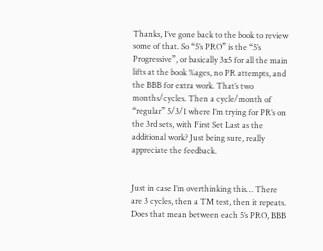Thanks, I’ve gone back to the book to review some of that. So “5’s PRO” is the “5’s Progressive”, or basically 3x5 for all the main lifts at the book %ages, no PR attempts, and the BBB for extra work. That’s two months/cycles. Then a cycle/month of “regular” 5/3/1 where I’m trying for PR’s on the 3rd sets, with First Set Last as the additional work? Just being sure, really appreciate the feedback.


Just in case I’m overthinking this… There are 3 cycles, then a TM test, then it repeats. Does that mean between each 5’s PRO, BBB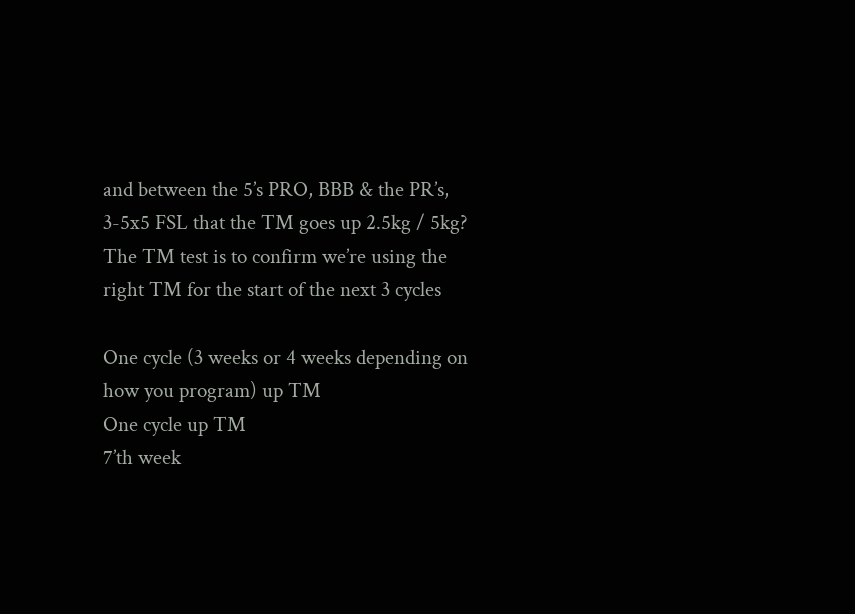and between the 5’s PRO, BBB & the PR’s, 3-5x5 FSL that the TM goes up 2.5kg / 5kg? The TM test is to confirm we’re using the right TM for the start of the next 3 cycles

One cycle (3 weeks or 4 weeks depending on how you program) up TM
One cycle up TM
7’th week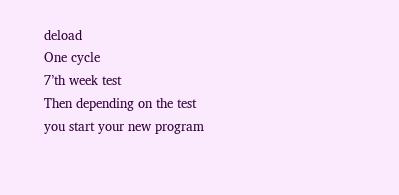deload
One cycle
7’th week test
Then depending on the test you start your new program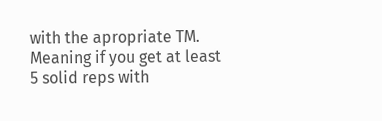with the apropriate TM.
Meaning if you get at least 5 solid reps with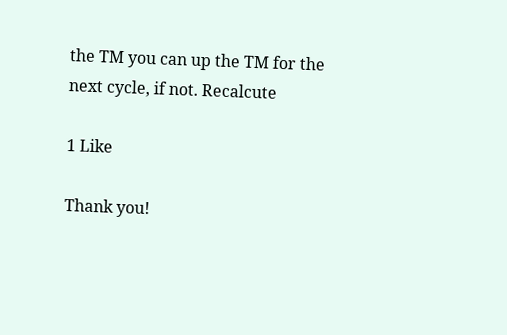the TM you can up the TM for the next cycle, if not. Recalcute

1 Like

Thank you!